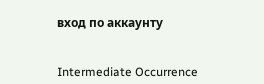вход по аккаунту


Intermediate Occurrence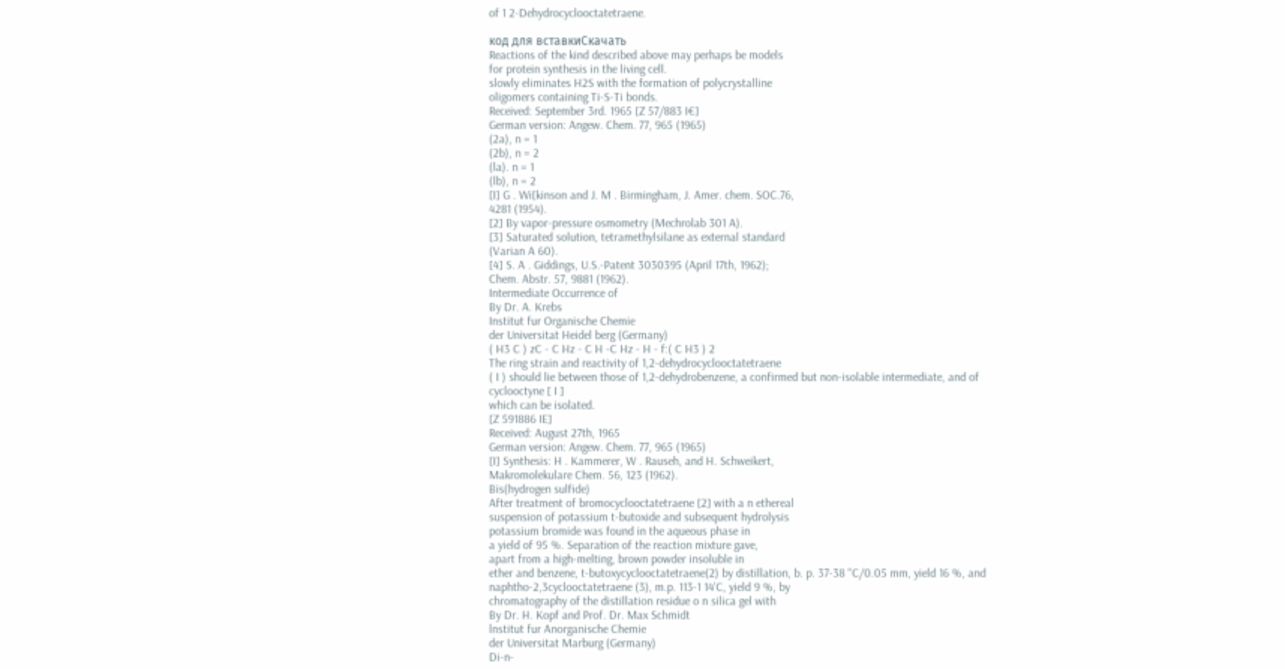of 1 2-Dehydrocyclooctatetraene.

код для вставкиСкачать
Reactions of the kind described above may perhaps be models
for protein synthesis in the living cell.
slowly eliminates H2S with the formation of polycrystalline
oligomers containing Ti-S-Ti bonds.
Received: September 3rd. 1965 [Z 57/883 I€]
German version: Angew. Chem. 77, 965 (1965)
(2a), n = 1
(2b), n = 2
(la). n = 1
(lb), n = 2
[I] G . Wi[kinson and J. M . Birmingham, J. Amer. chem. SOC.76,
4281 (1954).
[2] By vapor-pressure osmometry (Mechrolab 301 A).
[3] Saturated solution, tetramethylsilane as external standard
(Varian A 60).
[4] S. A . Giddings, U.S.-Patent 3030395 (April 17th, 1962);
Chem. Abstr. 57, 9881 (1962).
Intermediate Occurrence of
By Dr. A. Krebs
Institut fur Organische Chemie
der Universitat Heidel berg (Germany)
( H3 C ) zC - C Hz - C H -C Hz - H - f:( C H3 ) 2
The ring strain and reactivity of 1,2-dehydrocyclooctatetraene
( I ) should lie between those of 1,2-dehydrobenzene, a confirmed but non-isolable intermediate, and of cyclooctyne [ I ]
which can be isolated.
[Z 591886 IE]
Received: August 27th, 1965
German version: Angew. Chem. 77, 965 (1965)
[I] Synthesis: H . Kammerer, W . Rauseh, and H. Schweikert,
Makromolekulare Chem. 56, 123 (1962).
Bis(hydrogen sulfide)
After treatment of bromocyclooctatetraene [2] with a n ethereal
suspension of potassium t-butoxide and subsequent hydrolysis
potassium bromide was found in the aqueous phase in
a yield of 95 %. Separation of the reaction mixture gave,
apart from a high-melting, brown powder insoluble in
ether and benzene, t-butoxycyclooctatetraene(2) by distillation, b. p. 37-38 "C/0.05 mm, yield 16 %, and naphtho-2,3cyclooctatetraene (3), m.p. 113-1 14'C, yield 9 %, by
chromatography of the distillation residue o n silica gel with
By Dr. H. Kopf and Prof. Dr. Max Schmidt
lnstitut fur Anorganische Chemie
der Universitat Marburg (Germany)
Di-n-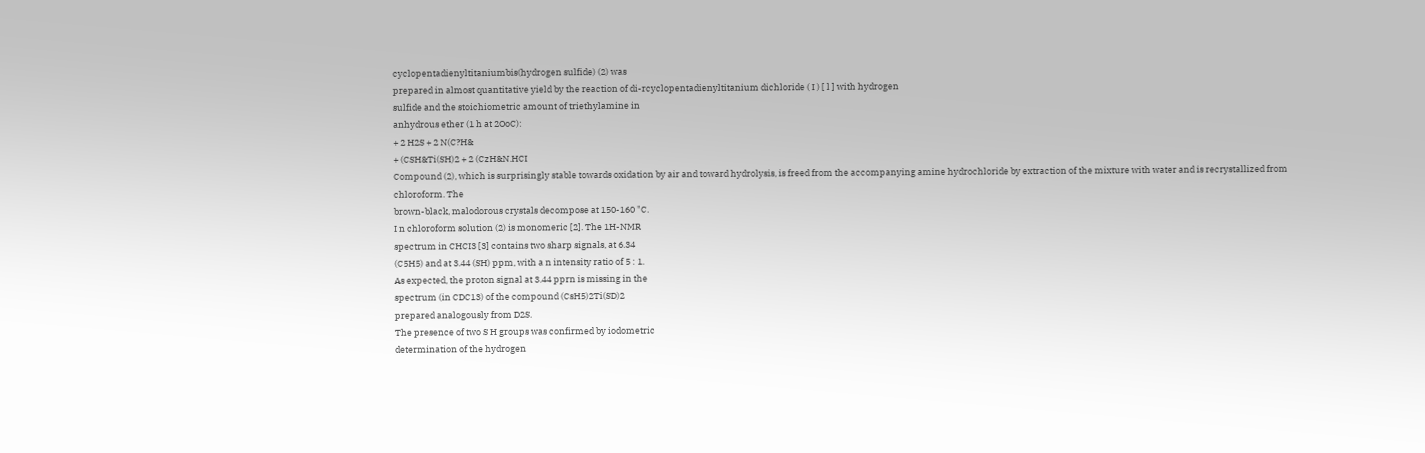cyclopentadienyltitaniumbis(hydrogen sulfide) (2) was
prepared in almost quantitative yield by the reaction of di-rcyclopentadienyltitanium dichloride ( I ) [ l ] with hydrogen
sulfide and the stoichiometric amount of triethylamine in
anhydrous ether (1 h at 2OoC):
+ 2 H2S + 2 N(C?H&
+ (CSH&Ti(SH)2 + 2 (CzH&N.HCI
Compound (2), which is surprisingly stable towards oxidation by air and toward hydrolysis, is freed from the accompanying amine hydrochloride by extraction of the mixture with water and is recrystallized from chloroform. The
brown-black, malodorous crystals decompose at 150-160 "C.
I n chloroform solution (2) is monomeric [2]. The 1H-NMR
spectrum in CHCI3 [3] contains two sharp signals, at 6.34
(C5H5) and at 3.44 (SH) ppm, with a n intensity ratio of 5 : 1.
As expected, the proton signal at 3.44 pprn is missing in the
spectrum (in CDC13) of the compound (CsH5)2Ti(SD)2
prepared analogously from D2S.
The presence of two S H groups was confirmed by iodometric
determination of the hydrogen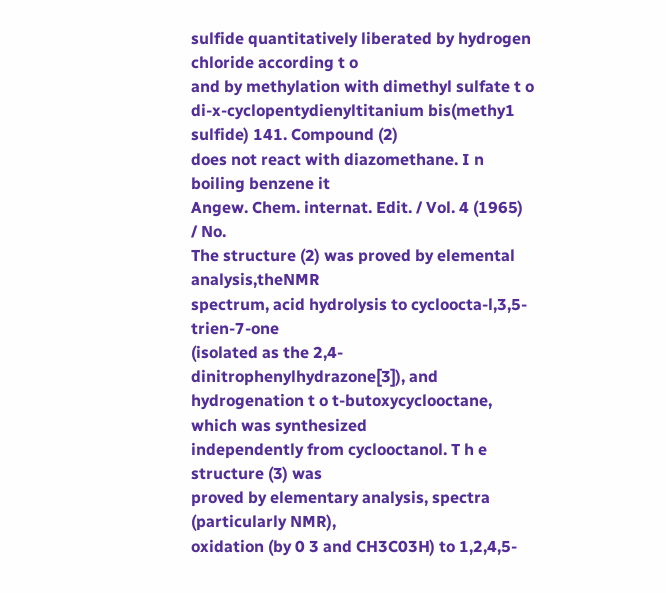sulfide quantitatively liberated by hydrogen chloride according t o
and by methylation with dimethyl sulfate t o di-x-cyclopentydienyltitanium bis(methy1 sulfide) 141. Compound (2)
does not react with diazomethane. I n boiling benzene it
Angew. Chem. internat. Edit. / Vol. 4 (1965)
/ No.
The structure (2) was proved by elemental analysis,theNMR
spectrum, acid hydrolysis to cycloocta-l,3,5-trien-7-one
(isolated as the 2,4-dinitrophenylhydrazone[3]), and hydrogenation t o t-butoxycyclooctane, which was synthesized
independently from cyclooctanol. T h e structure (3) was
proved by elementary analysis, spectra (particularly NMR),
oxidation (by 0 3 and CH3C03H) to 1,2,4,5-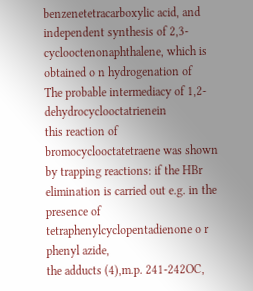benzenetetracarboxylic acid, and independent synthesis of 2,3-cyclooctenonaphthalene, which is obtained o n hydrogenation of
The probable intermediacy of 1,2-dehydrocyclooctatrienein
this reaction of bromocyclooctatetraene was shown by trapping reactions: if the HBr elimination is carried out e.g. in the
presence of tetraphenylcyclopentadienone o r phenyl azide,
the adducts (4),m.p. 241-242OC,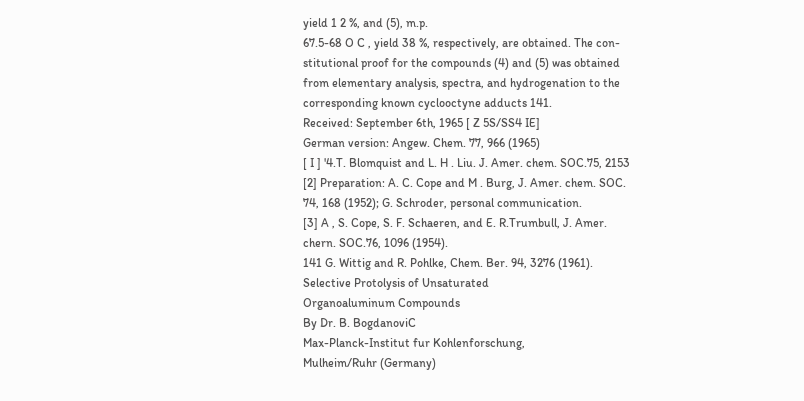yield 1 2 %, and (5), m.p.
67.5-68 O C , yield 38 %, respectively, are obtained. The con-
stitutional proof for the compounds (4) and (5) was obtained
from elementary analysis, spectra, and hydrogenation to the
corresponding known cyclooctyne adducts 141.
Received: September 6th, 1965 [ Z 5S/SS4 IE]
German version: Angew. Chem. 77, 966 (1965)
[ I ] '4.T. Blomquist and L. H . Liu. J. Amer. chem. SOC.75, 2153
[2] Preparation: A. C. Cope and M . Burg, J. Amer. chem. SOC.
74, 168 (1952); G. Schroder, personal communication.
[3] A , S. Cope, S. F. Schaeren, and E. R.Trumbull, J. Amer.
chern. SOC.76, 1096 (1954).
141 G. Wittig and R. Pohlke, Chem. Ber. 94, 3276 (1961).
Selective Protolysis of Unsaturated
Organoaluminum Compounds
By Dr. B. BogdanoviC
Max-Planck-Institut fur Kohlenforschung,
Mulheim/Ruhr (Germany)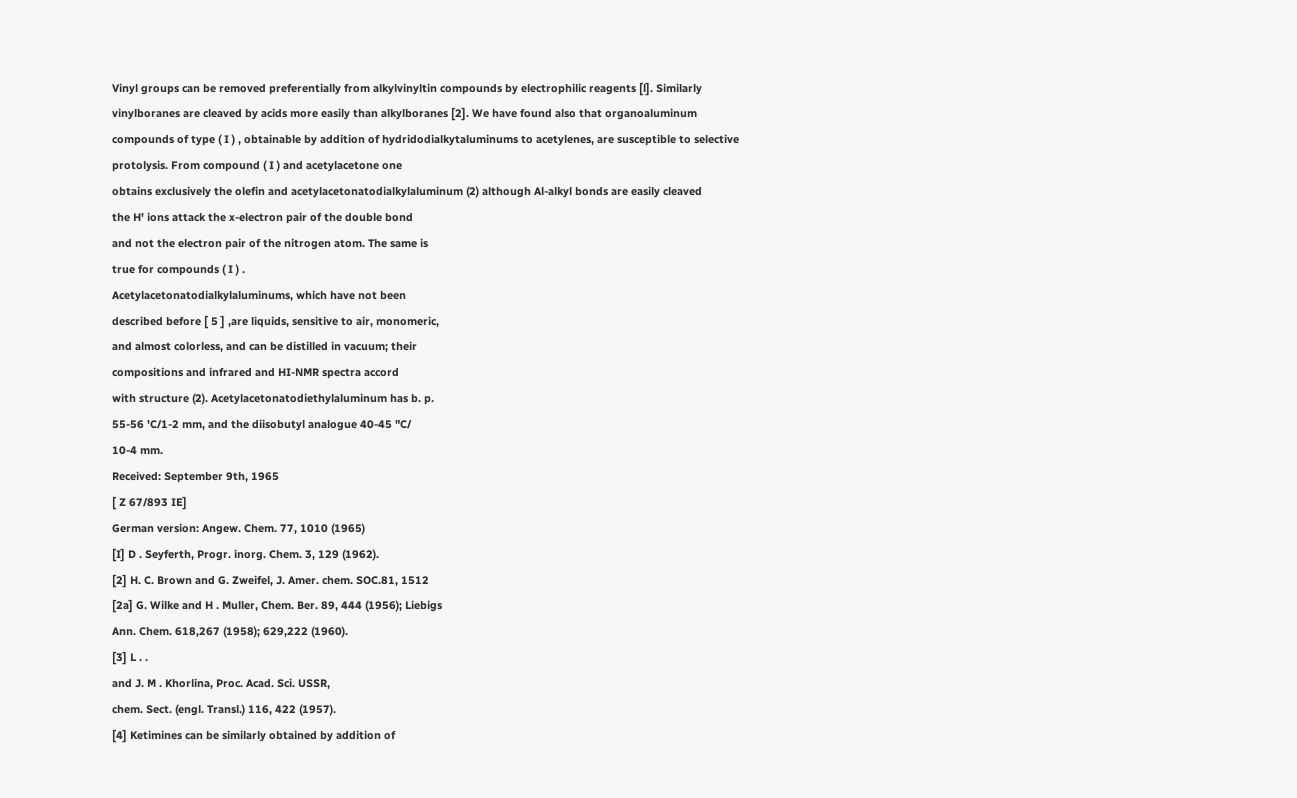Vinyl groups can be removed preferentially from alkylvinyltin compounds by electrophilic reagents [l]. Similarly
vinylboranes are cleaved by acids more easily than alkylboranes [2]. We have found also that organoaluminum
compounds of type ( I ) , obtainable by addition of hydridodialkytaluminums to acetylenes, are susceptible to selective
protolysis. From compound ( I ) and acetylacetone one
obtains exclusively the olefin and acetylacetonatodialkylaluminum (2) although Al-alkyl bonds are easily cleaved
the H' ions attack the x-electron pair of the double bond
and not the electron pair of the nitrogen atom. The same is
true for compounds ( I ) .
Acetylacetonatodialkylaluminums, which have not been
described before [ 5 ] ,are liquids, sensitive to air, monomeric,
and almost colorless, and can be distilled in vacuum; their
compositions and infrared and HI-NMR spectra accord
with structure (2). Acetylacetonatodiethylaluminum has b. p.
55-56 'C/1-2 mm, and the diisobutyl analogue 40-45 "C/
10-4 mm.
Received: September 9th, 1965
[ Z 67/893 IE]
German version: Angew. Chem. 77, 1010 (1965)
[I] D . Seyferth, Progr. inorg. Chem. 3, 129 (1962).
[2] H. C. Brown and G. Zweifel, J. Amer. chem. SOC.81, 1512
[2a] G. Wilke and H . Muller, Chem. Ber. 89, 444 (1956); Liebigs
Ann. Chem. 618,267 (1958); 629,222 (1960).
[3] L . .
and J. M . Khorlina, Proc. Acad. Sci. USSR,
chem. Sect. (engl. Transl.) 116, 422 (1957).
[4] Ketimines can be similarly obtained by addition of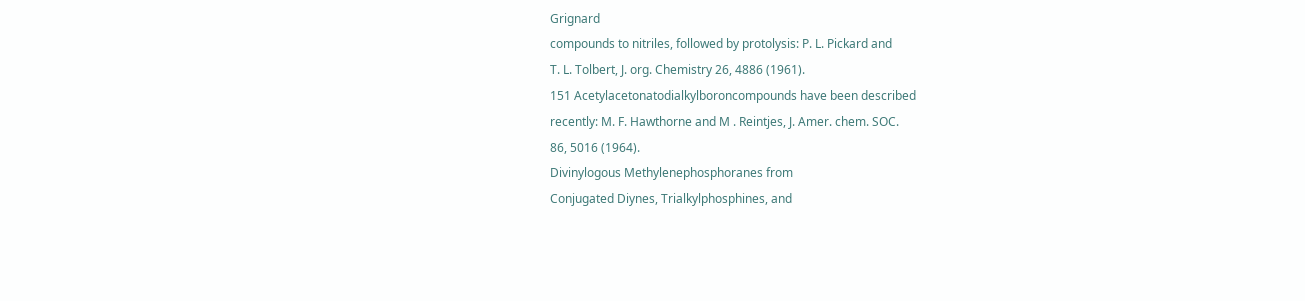Grignard
compounds to nitriles, followed by protolysis: P. L. Pickard and
T. L. Tolbert, J. org. Chemistry 26, 4886 (1961).
151 Acetylacetonatodialkylboroncompounds have been described
recently: M. F. Hawthorne and M . Reintjes, J. Amer. chem. SOC.
86, 5016 (1964).
Divinylogous Methylenephosphoranes from
Conjugated Diynes, Trialkylphosphines, and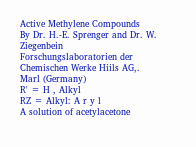Active Methylene Compounds
By Dr. H.-E. Sprenger and Dr. W. Ziegenbein
Forschungslaboratorien der Chemischen Werke Hiils AG,.
Marl (Germany)
R' = H , Alkyl
RZ = Alkyl: A r y l
A solution of acetylacetone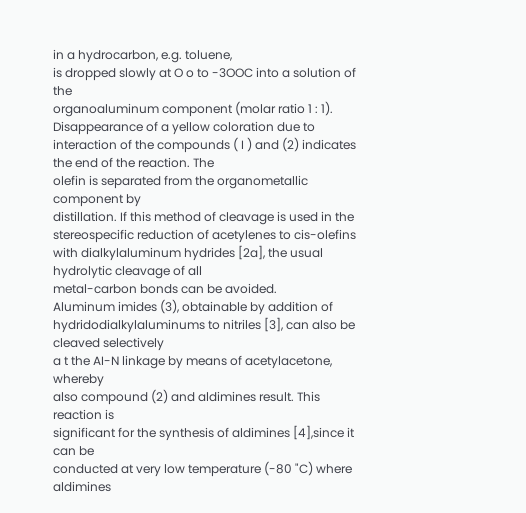in a hydrocarbon, e.g. toluene,
is dropped slowly at O o to -3OOC into a solution of the
organoaluminum component (molar ratio 1 : 1). Disappearance of a yellow coloration due to interaction of the compounds ( I ) and (2) indicates the end of the reaction. The
olefin is separated from the organometallic component by
distillation. If this method of cleavage is used in the stereospecific reduction of acetylenes to cis-olefins with dialkylaluminum hydrides [2a], the usual hydrolytic cleavage of all
metal-carbon bonds can be avoided.
Aluminum imides (3), obtainable by addition of hydridodialkylaluminums to nitriles [3], can also be cleaved selectively
a t the AI-N linkage by means of acetylacetone, whereby
also compound (2) and aldimines result. This reaction is
significant for the synthesis of aldimines [4],since it can be
conducted at very low temperature (-80 "C) where aldimines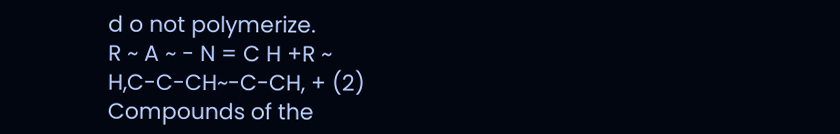d o not polymerize.
R ~ A ~ - N = C H +R ~
H,C-C-CH~-C-CH, + (2)
Compounds of the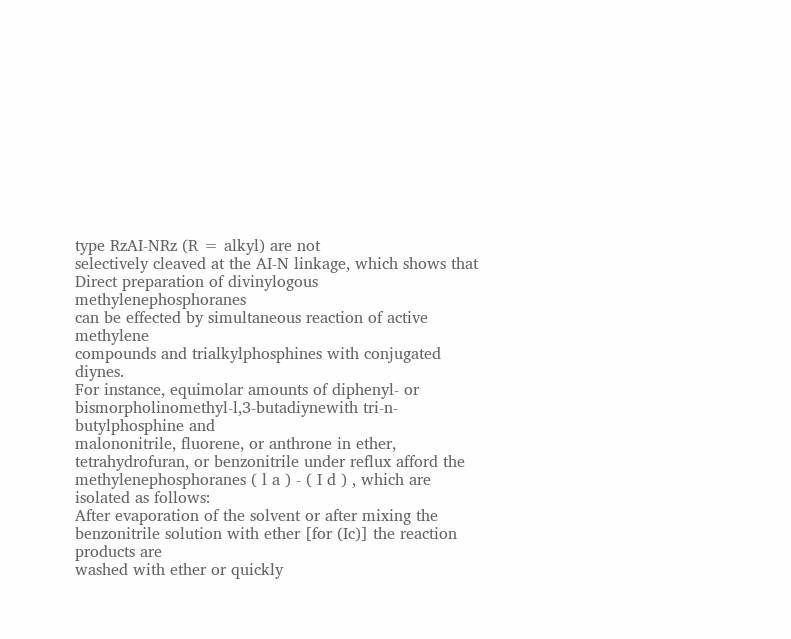type RzAI-NRz (R = alkyl) are not
selectively cleaved at the AI-N linkage, which shows that
Direct preparation of divinylogous methylenephosphoranes
can be effected by simultaneous reaction of active methylene
compounds and trialkylphosphines with conjugated diynes.
For instance, equimolar amounts of diphenyl- or bismorpholinomethyl-l,3-butadiynewith tri-n-butylphosphine and
malononitrile, fluorene, or anthrone in ether, tetrahydrofuran, or benzonitrile under reflux afford the methylenephosphoranes ( l a ) - ( I d ) , which are isolated as follows:
After evaporation of the solvent or after mixing the benzonitrile solution with ether [for (Ic)] the reaction products are
washed with ether or quickly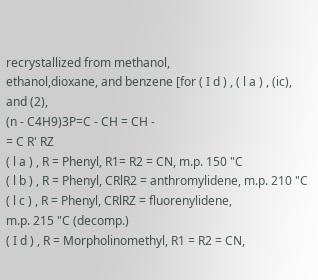recrystallized from methanol,
ethanol,dioxane, and benzene [for ( I d ) , ( l a ) , (ic), and (2),
(n - C4H9)3P=C - CH = CH -
= C R' RZ
( l a ) , R = Phenyl, R1= R2 = CN, m.p. 150 "C
( l b ) , R = Phenyl, CRlR2 = anthromylidene, m.p. 210 "C
( l c ) , R = Phenyl, CRlRZ = fluorenylidene,
m.p. 215 "C (decomp.)
( I d ) , R = Morpholinomethyl, R1 = R2 = CN,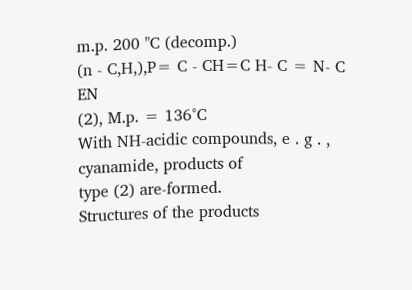m.p. 200 "C (decomp.)
(n - C,H,),P= C - CH=C H- C = N- C EN
(2), M.p. = 136°C
With NH-acidic compounds, e . g . , cyanamide, products of
type (2) are-formed.
Structures of the products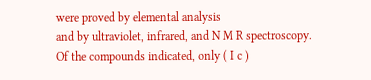were proved by elemental analysis
and by ultraviolet, infrared, and N M R spectroscopy.
Of the compounds indicated, only ( I c )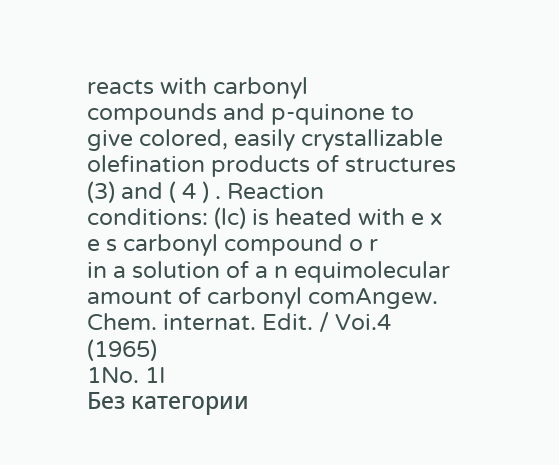reacts with carbonyl
compounds and p-quinone to give colored, easily crystallizable olefination products of structures (3) and ( 4 ) . Reaction
conditions: (lc) is heated with e x e s carbonyl compound o r
in a solution of a n equimolecular amount of carbonyl comAngew. Chem. internat. Edit. / Voi.4 (1965)
1No. 1I
Без категории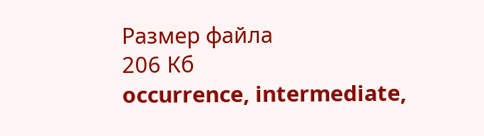Размер файла
206 Кб
occurrence, intermediate,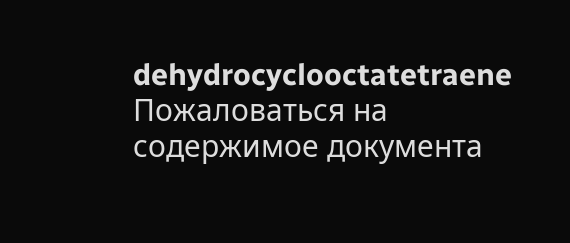dehydrocyclooctatetraene
Пожаловаться на содержимое документа